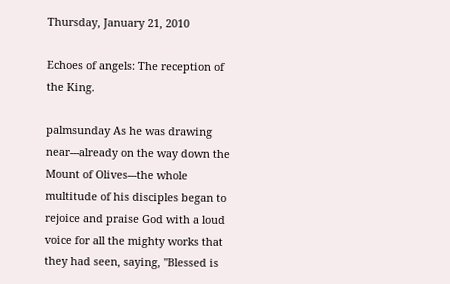Thursday, January 21, 2010

Echoes of angels: The reception of the King.

palmsunday As he was drawing near---already on the way down the Mount of Olives---the whole multitude of his disciples began to rejoice and praise God with a loud voice for all the mighty works that they had seen, saying, "Blessed is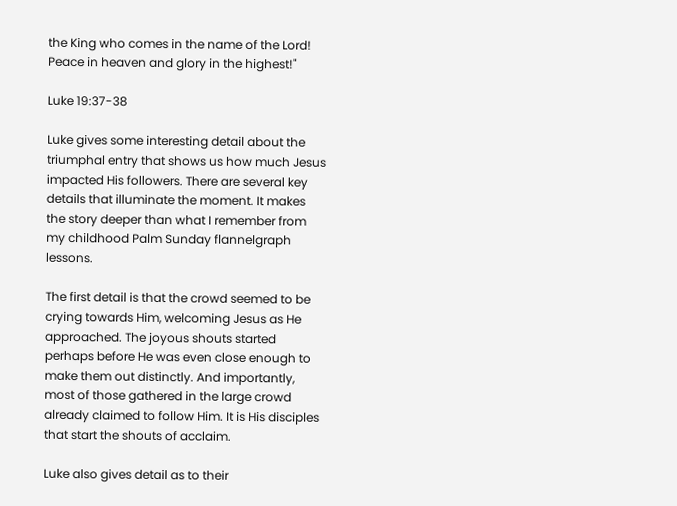the King who comes in the name of the Lord! Peace in heaven and glory in the highest!"

Luke 19:37-38

Luke gives some interesting detail about the triumphal entry that shows us how much Jesus impacted His followers. There are several key details that illuminate the moment. It makes the story deeper than what I remember from my childhood Palm Sunday flannelgraph lessons.

The first detail is that the crowd seemed to be crying towards Him, welcoming Jesus as He approached. The joyous shouts started perhaps before He was even close enough to make them out distinctly. And importantly, most of those gathered in the large crowd already claimed to follow Him. It is His disciples that start the shouts of acclaim.

Luke also gives detail as to their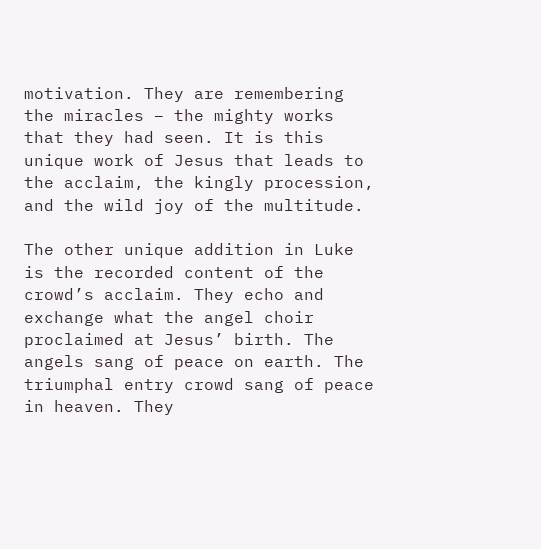motivation. They are remembering the miracles – the mighty works that they had seen. It is this unique work of Jesus that leads to the acclaim, the kingly procession, and the wild joy of the multitude.

The other unique addition in Luke is the recorded content of the crowd’s acclaim. They echo and exchange what the angel choir proclaimed at Jesus’ birth. The angels sang of peace on earth. The triumphal entry crowd sang of peace in heaven. They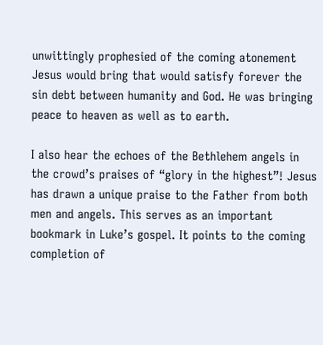unwittingly prophesied of the coming atonement Jesus would bring that would satisfy forever the sin debt between humanity and God. He was bringing peace to heaven as well as to earth.

I also hear the echoes of the Bethlehem angels in the crowd’s praises of “glory in the highest”! Jesus has drawn a unique praise to the Father from both men and angels. This serves as an important bookmark in Luke’s gospel. It points to the coming completion of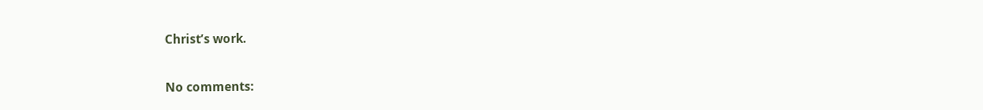Christ’s work.

No comments: